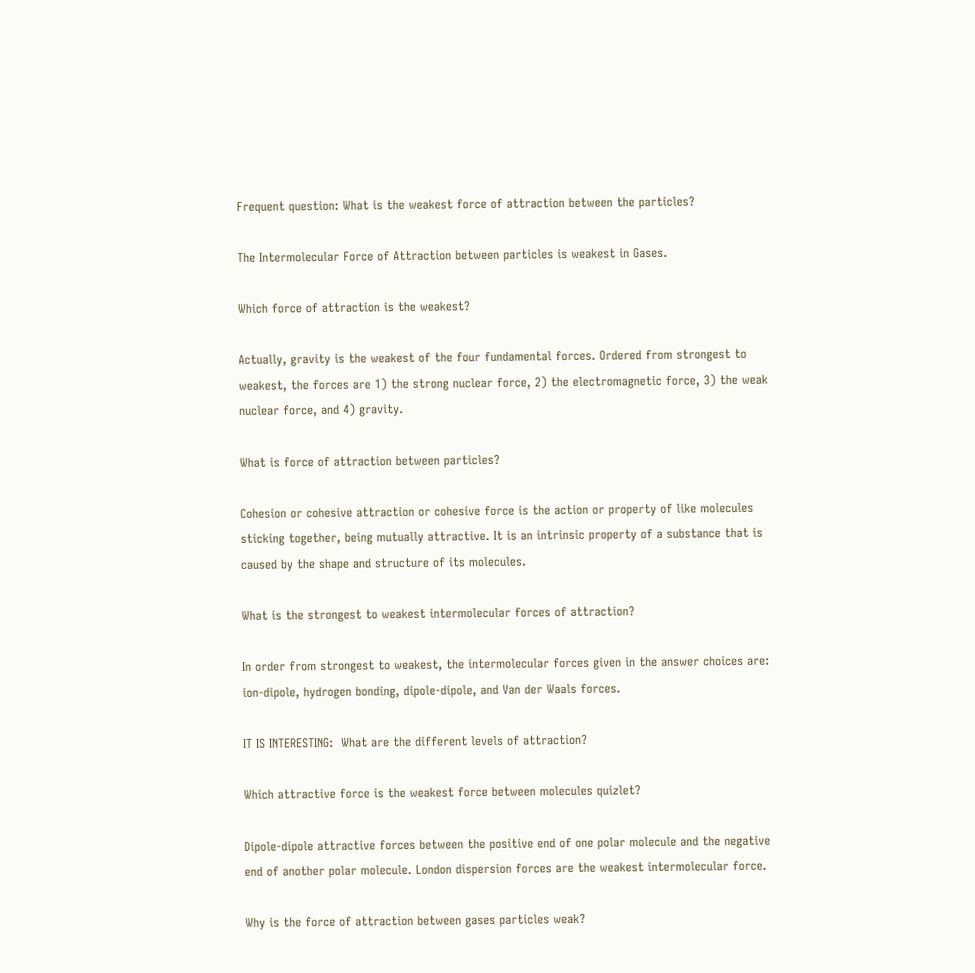Frequent question: What is the weakest force of attraction between the particles?

The Intermolecular Force of Attraction between particles is weakest in Gases.

Which force of attraction is the weakest?

Actually, gravity is the weakest of the four fundamental forces. Ordered from strongest to weakest, the forces are 1) the strong nuclear force, 2) the electromagnetic force, 3) the weak nuclear force, and 4) gravity.

What is force of attraction between particles?

Cohesion or cohesive attraction or cohesive force is the action or property of like molecules sticking together, being mutually attractive. It is an intrinsic property of a substance that is caused by the shape and structure of its molecules.

What is the strongest to weakest intermolecular forces of attraction?

In order from strongest to weakest, the intermolecular forces given in the answer choices are: ion-dipole, hydrogen bonding, dipole-dipole, and Van der Waals forces.

IT IS INTERESTING:  What are the different levels of attraction?

Which attractive force is the weakest force between molecules quizlet?

Dipole-dipole attractive forces between the positive end of one polar molecule and the negative end of another polar molecule. London dispersion forces are the weakest intermolecular force.

Why is the force of attraction between gases particles weak?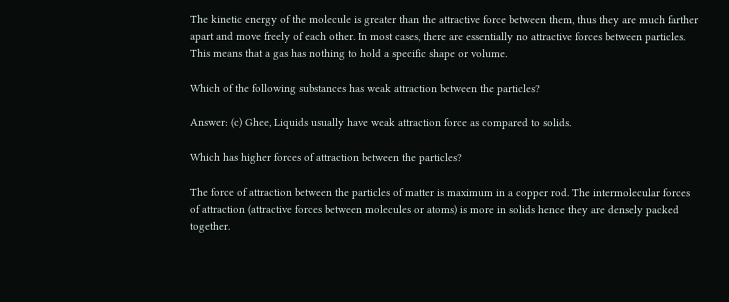The kinetic energy of the molecule is greater than the attractive force between them, thus they are much farther apart and move freely of each other. In most cases, there are essentially no attractive forces between particles. This means that a gas has nothing to hold a specific shape or volume.

Which of the following substances has weak attraction between the particles?

Answer: (c) Ghee, Liquids usually have weak attraction force as compared to solids.

Which has higher forces of attraction between the particles?

The force of attraction between the particles of matter is maximum in a copper rod. The intermolecular forces of attraction (attractive forces between molecules or atoms) is more in solids hence they are densely packed together.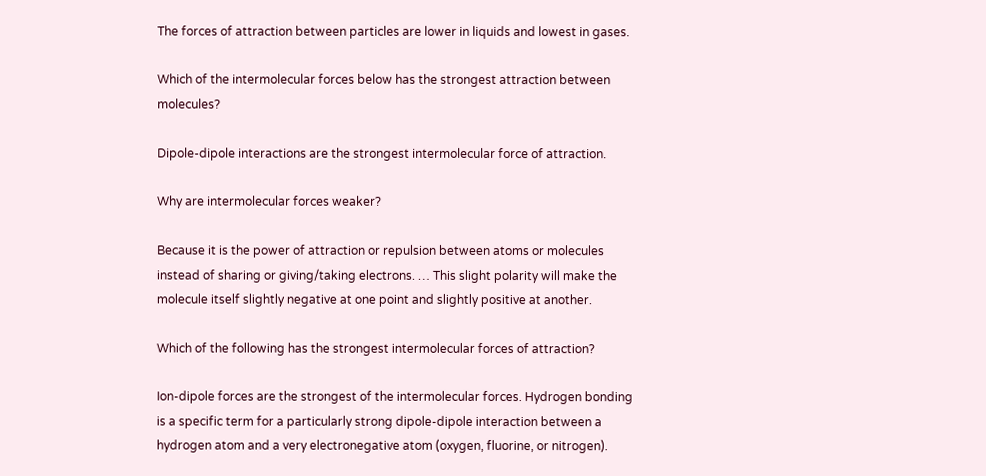The forces of attraction between particles are lower in liquids and lowest in gases.

Which of the intermolecular forces below has the strongest attraction between molecules?

Dipole-dipole interactions are the strongest intermolecular force of attraction.

Why are intermolecular forces weaker?

Because it is the power of attraction or repulsion between atoms or molecules instead of sharing or giving/taking electrons. … This slight polarity will make the molecule itself slightly negative at one point and slightly positive at another.

Which of the following has the strongest intermolecular forces of attraction?

Ion-dipole forces are the strongest of the intermolecular forces. Hydrogen bonding is a specific term for a particularly strong dipole-dipole interaction between a hydrogen atom and a very electronegative atom (oxygen, fluorine, or nitrogen).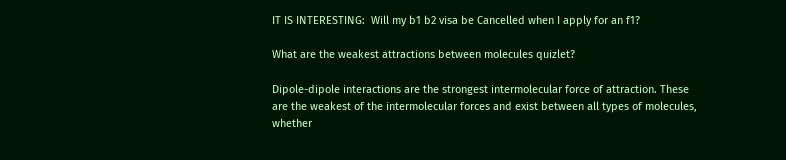IT IS INTERESTING:  Will my b1 b2 visa be Cancelled when I apply for an f1?

What are the weakest attractions between molecules quizlet?

Dipole-dipole interactions are the strongest intermolecular force of attraction. These are the weakest of the intermolecular forces and exist between all types of molecules, whether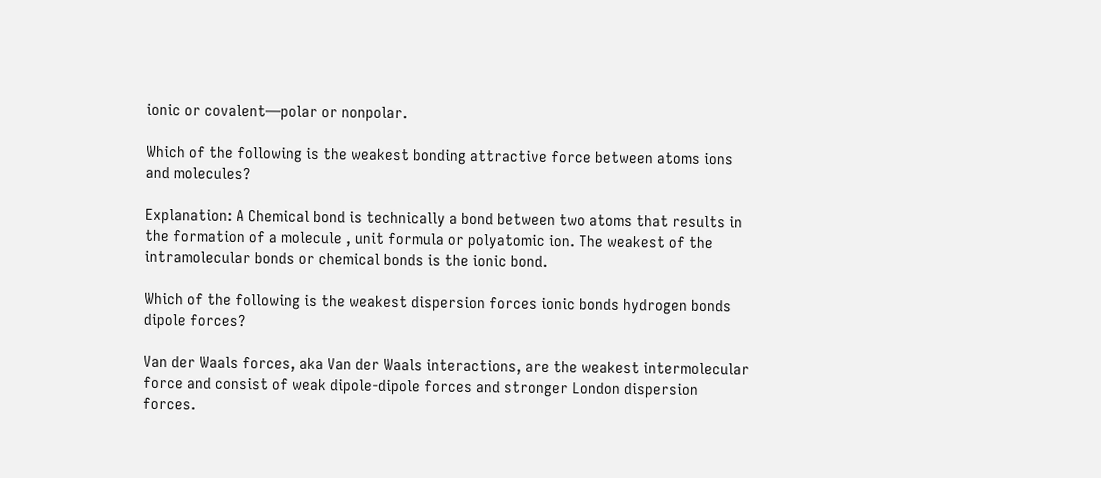ionic or covalent—polar or nonpolar.

Which of the following is the weakest bonding attractive force between atoms ions and molecules?

Explanation: A Chemical bond is technically a bond between two atoms that results in the formation of a molecule , unit formula or polyatomic ion. The weakest of the intramolecular bonds or chemical bonds is the ionic bond.

Which of the following is the weakest dispersion forces ionic bonds hydrogen bonds dipole forces?

Van der Waals forces, aka Van der Waals interactions, are the weakest intermolecular force and consist of weak dipole-dipole forces and stronger London dispersion forces.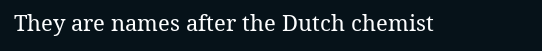They are names after the Dutch chemist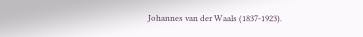Johannes van der Waals (1837-1923).